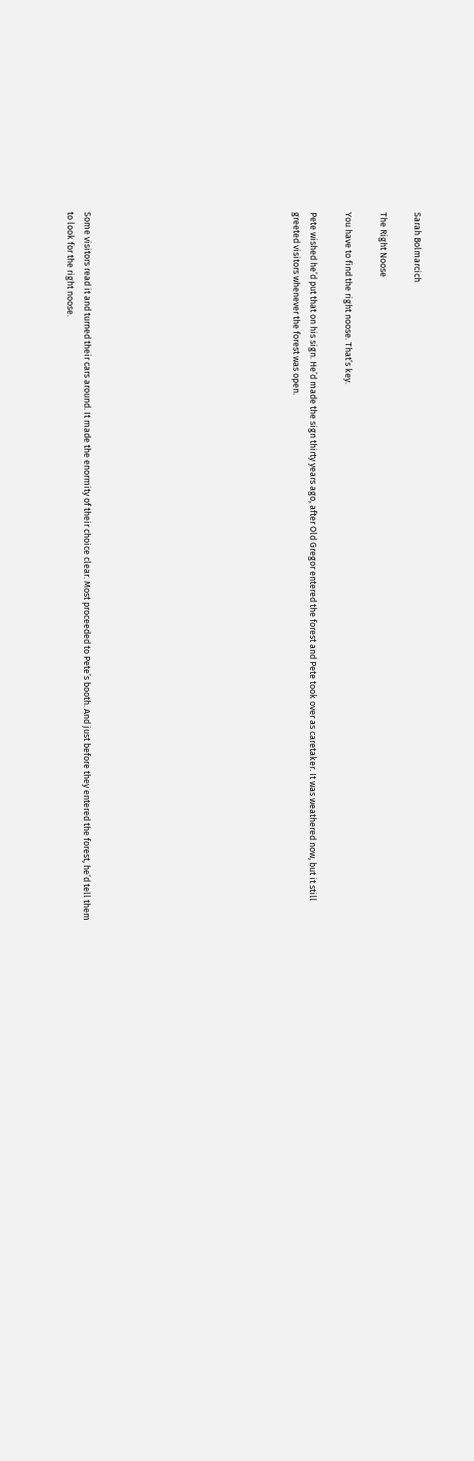Sarah Bolmarcich

The Right Noose

You have to find the right noose. That’s key.

Pete wished he’d put that on his sign. He’d made the sign thirty years ago, after Old Gregor entered the forest and Pete took over as caretaker. It was weathered now, but it still greeted visitors whenever the forest was open.











Some visitors read it and turned their cars around. It made the enormity of their choice clear. Most proceeded to Pete’s booth. And just before they entered the forest, he’d tell them to look for the right noose.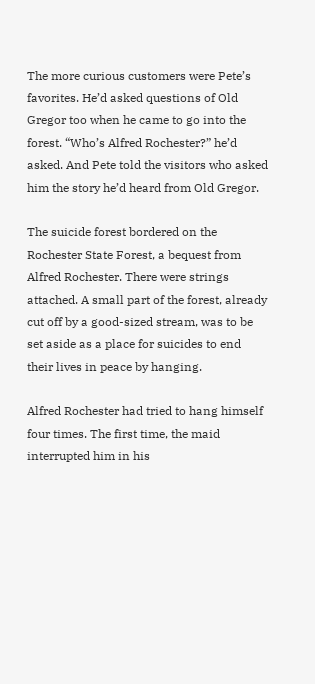The more curious customers were Pete’s favorites. He’d asked questions of Old Gregor too when he came to go into the forest. “Who’s Alfred Rochester?” he’d asked. And Pete told the visitors who asked him the story he’d heard from Old Gregor.

The suicide forest bordered on the Rochester State Forest, a bequest from Alfred Rochester. There were strings attached. A small part of the forest, already cut off by a good-sized stream, was to be set aside as a place for suicides to end their lives in peace by hanging.

Alfred Rochester had tried to hang himself four times. The first time, the maid interrupted him in his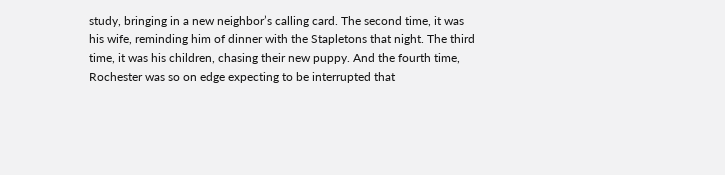study, bringing in a new neighbor’s calling card. The second time, it was his wife, reminding him of dinner with the Stapletons that night. The third time, it was his children, chasing their new puppy. And the fourth time, Rochester was so on edge expecting to be interrupted that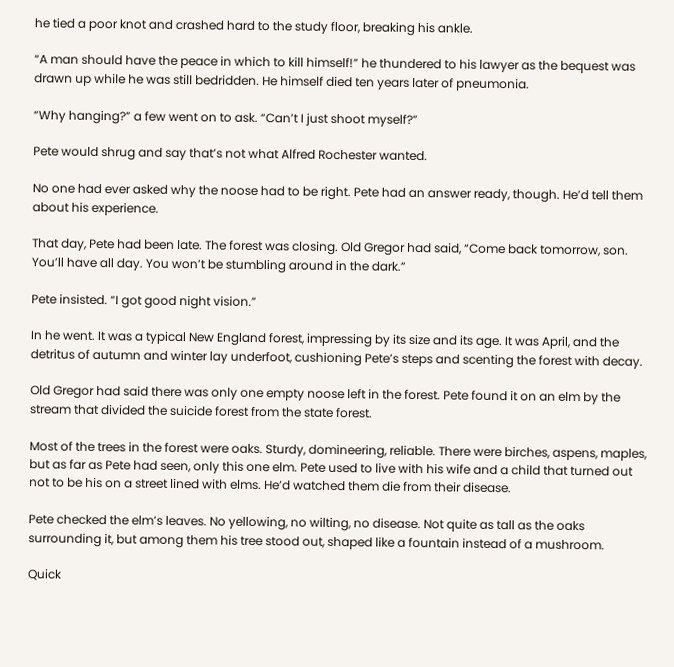he tied a poor knot and crashed hard to the study floor, breaking his ankle.

“A man should have the peace in which to kill himself!” he thundered to his lawyer as the bequest was drawn up while he was still bedridden. He himself died ten years later of pneumonia.

“Why hanging?” a few went on to ask. “Can’t I just shoot myself?”

Pete would shrug and say that’s not what Alfred Rochester wanted.

No one had ever asked why the noose had to be right. Pete had an answer ready, though. He’d tell them about his experience.

That day, Pete had been late. The forest was closing. Old Gregor had said, “Come back tomorrow, son. You’ll have all day. You won’t be stumbling around in the dark.”

Pete insisted. “I got good night vision.”

In he went. It was a typical New England forest, impressing by its size and its age. It was April, and the detritus of autumn and winter lay underfoot, cushioning Pete’s steps and scenting the forest with decay.

Old Gregor had said there was only one empty noose left in the forest. Pete found it on an elm by the stream that divided the suicide forest from the state forest.

Most of the trees in the forest were oaks. Sturdy, domineering, reliable. There were birches, aspens, maples, but as far as Pete had seen, only this one elm. Pete used to live with his wife and a child that turned out not to be his on a street lined with elms. He’d watched them die from their disease.

Pete checked the elm’s leaves. No yellowing, no wilting, no disease. Not quite as tall as the oaks surrounding it, but among them his tree stood out, shaped like a fountain instead of a mushroom.

Quick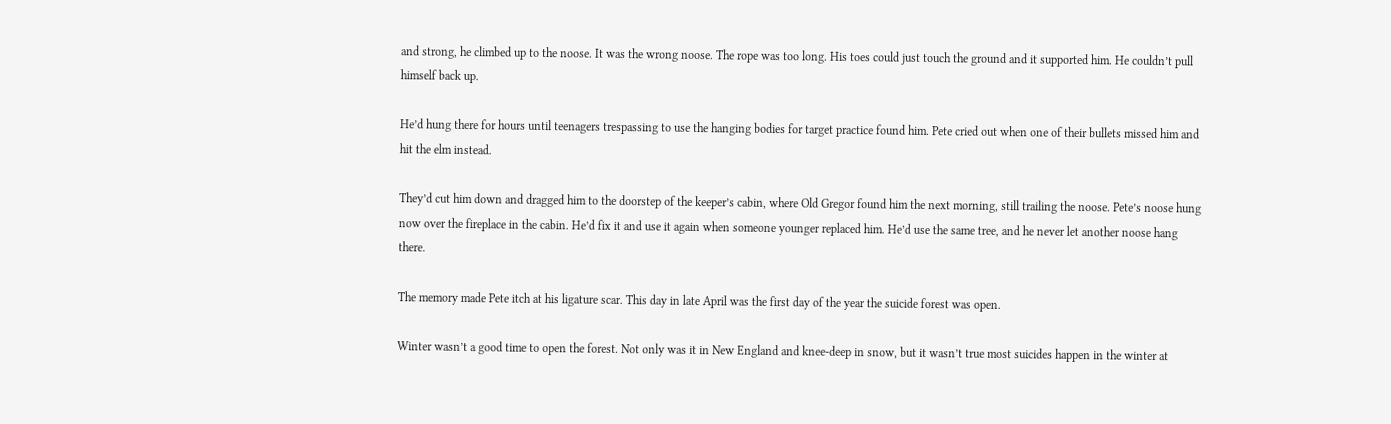and strong, he climbed up to the noose. It was the wrong noose. The rope was too long. His toes could just touch the ground and it supported him. He couldn’t pull himself back up.

He’d hung there for hours until teenagers trespassing to use the hanging bodies for target practice found him. Pete cried out when one of their bullets missed him and hit the elm instead.

They’d cut him down and dragged him to the doorstep of the keeper’s cabin, where Old Gregor found him the next morning, still trailing the noose. Pete’s noose hung now over the fireplace in the cabin. He’d fix it and use it again when someone younger replaced him. He’d use the same tree, and he never let another noose hang there.

The memory made Pete itch at his ligature scar. This day in late April was the first day of the year the suicide forest was open.

Winter wasn’t a good time to open the forest. Not only was it in New England and knee-deep in snow, but it wasn’t true most suicides happen in the winter at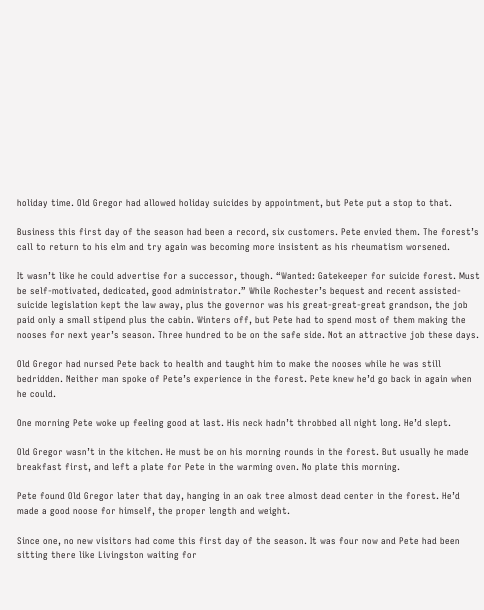holiday time. Old Gregor had allowed holiday suicides by appointment, but Pete put a stop to that.

Business this first day of the season had been a record, six customers. Pete envied them. The forest’s call to return to his elm and try again was becoming more insistent as his rheumatism worsened.

It wasn’t like he could advertise for a successor, though. “Wanted: Gatekeeper for suicide forest. Must be self-motivated, dedicated, good administrator.” While Rochester’s bequest and recent assisted-suicide legislation kept the law away, plus the governor was his great-great-great grandson, the job paid only a small stipend plus the cabin. Winters off, but Pete had to spend most of them making the nooses for next year’s season. Three hundred to be on the safe side. Not an attractive job these days.

Old Gregor had nursed Pete back to health and taught him to make the nooses while he was still bedridden. Neither man spoke of Pete’s experience in the forest. Pete knew he’d go back in again when he could.

One morning Pete woke up feeling good at last. His neck hadn’t throbbed all night long. He’d slept.

Old Gregor wasn’t in the kitchen. He must be on his morning rounds in the forest. But usually he made breakfast first, and left a plate for Pete in the warming oven. No plate this morning.

Pete found Old Gregor later that day, hanging in an oak tree almost dead center in the forest. He’d made a good noose for himself, the proper length and weight.

Since one, no new visitors had come this first day of the season. It was four now and Pete had been sitting there like Livingston waiting for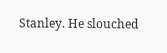Stanley. He slouched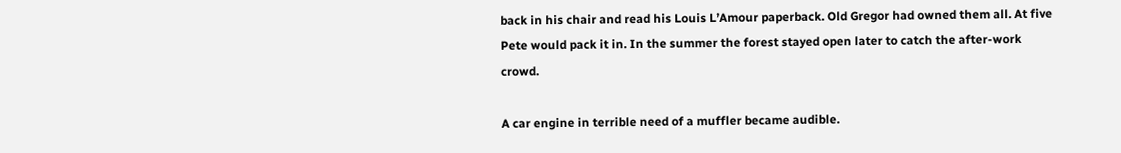back in his chair and read his Louis L’Amour paperback. Old Gregor had owned them all. At five Pete would pack it in. In the summer the forest stayed open later to catch the after-work crowd.

A car engine in terrible need of a muffler became audible.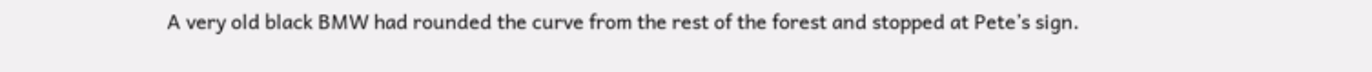A very old black BMW had rounded the curve from the rest of the forest and stopped at Pete’s sign.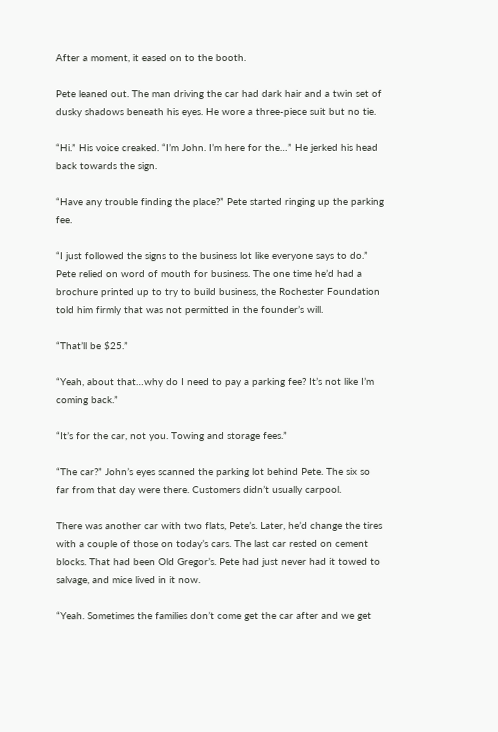After a moment, it eased on to the booth.

Pete leaned out. The man driving the car had dark hair and a twin set of dusky shadows beneath his eyes. He wore a three-piece suit but no tie.

“Hi.” His voice creaked. “I’m John. I’m here for the…” He jerked his head back towards the sign.

“Have any trouble finding the place?” Pete started ringing up the parking fee.

“I just followed the signs to the business lot like everyone says to do.” Pete relied on word of mouth for business. The one time he’d had a brochure printed up to try to build business, the Rochester Foundation told him firmly that was not permitted in the founder’s will.

“That’ll be $25.”

“Yeah, about that…why do I need to pay a parking fee? It’s not like I’m coming back.”

“It’s for the car, not you. Towing and storage fees.”

“The car?” John’s eyes scanned the parking lot behind Pete. The six so far from that day were there. Customers didn’t usually carpool.

There was another car with two flats, Pete’s. Later, he’d change the tires with a couple of those on today’s cars. The last car rested on cement blocks. That had been Old Gregor’s. Pete had just never had it towed to salvage, and mice lived in it now.

“Yeah. Sometimes the families don’t come get the car after and we get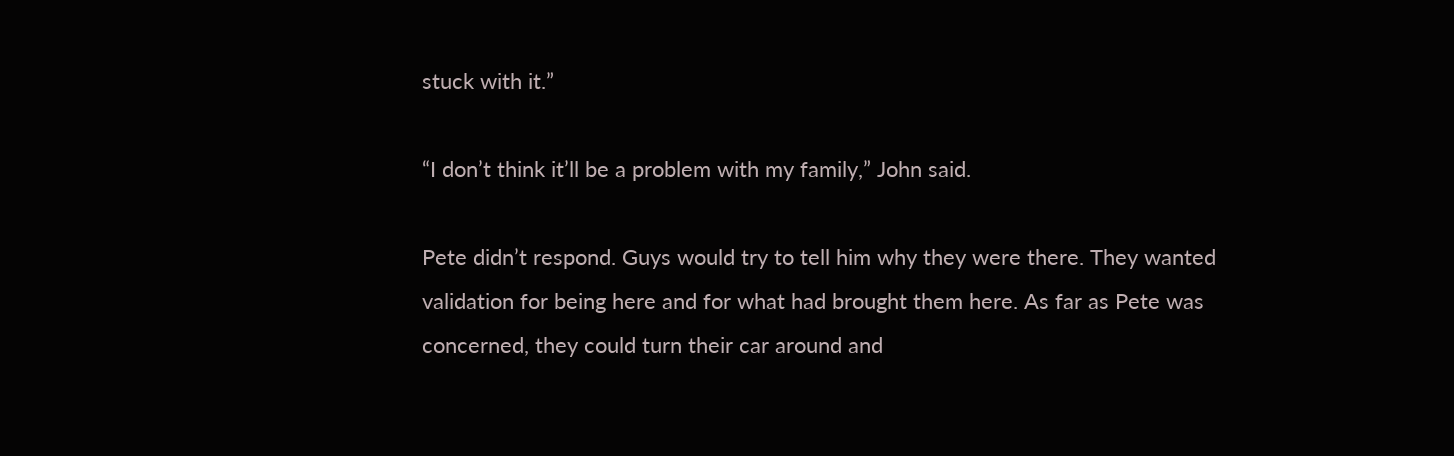stuck with it.”

“I don’t think it’ll be a problem with my family,” John said.

Pete didn’t respond. Guys would try to tell him why they were there. They wanted validation for being here and for what had brought them here. As far as Pete was concerned, they could turn their car around and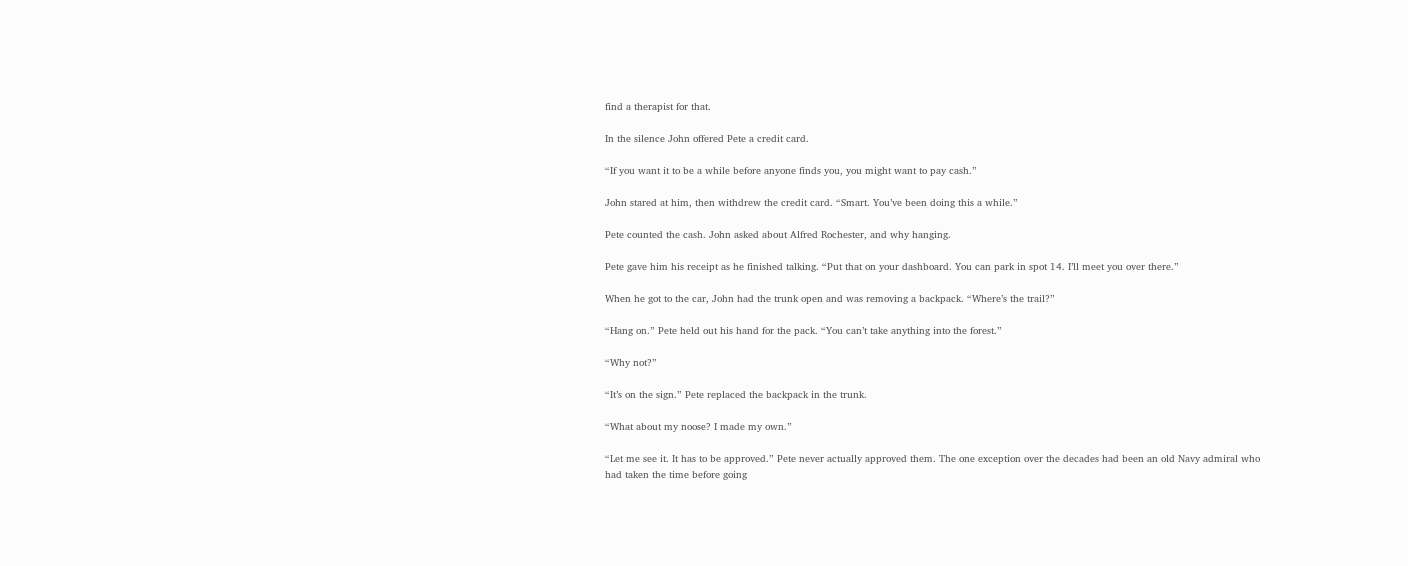find a therapist for that.

In the silence John offered Pete a credit card.

“If you want it to be a while before anyone finds you, you might want to pay cash.”

John stared at him, then withdrew the credit card. “Smart. You’ve been doing this a while.”

Pete counted the cash. John asked about Alfred Rochester, and why hanging.

Pete gave him his receipt as he finished talking. “Put that on your dashboard. You can park in spot 14. I’ll meet you over there.”

When he got to the car, John had the trunk open and was removing a backpack. “Where’s the trail?”

“Hang on.” Pete held out his hand for the pack. “You can’t take anything into the forest.”

“Why not?”

“It’s on the sign.” Pete replaced the backpack in the trunk.

“What about my noose? I made my own.”

“Let me see it. It has to be approved.” Pete never actually approved them. The one exception over the decades had been an old Navy admiral who had taken the time before going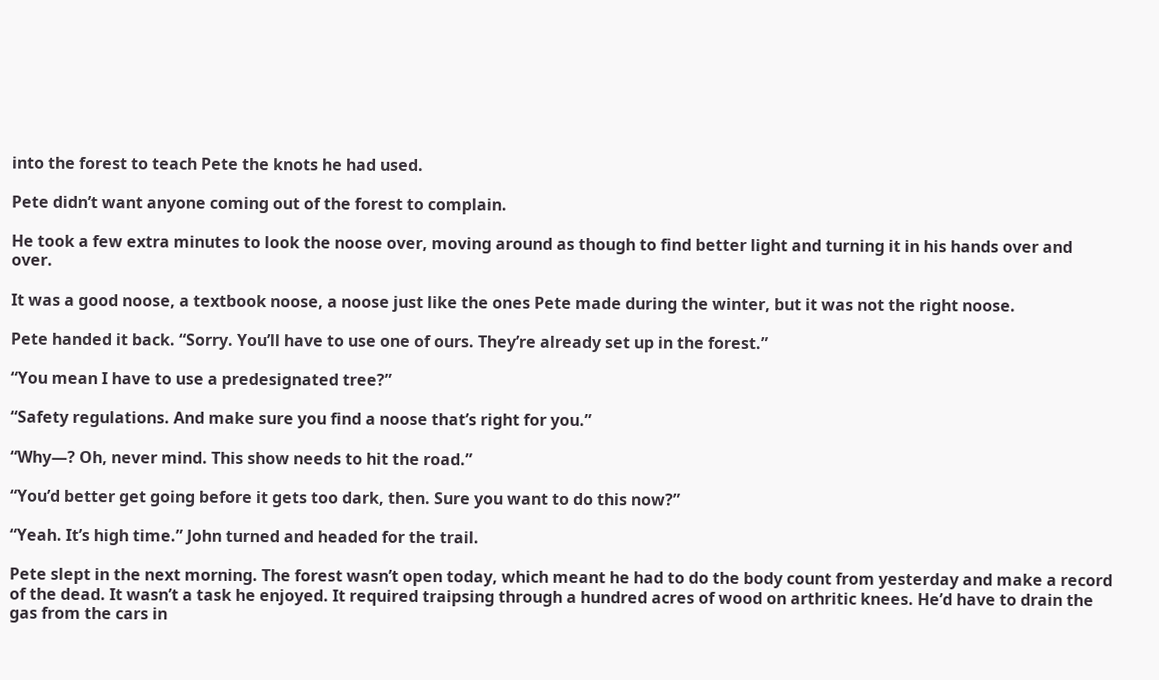into the forest to teach Pete the knots he had used.

Pete didn’t want anyone coming out of the forest to complain.

He took a few extra minutes to look the noose over, moving around as though to find better light and turning it in his hands over and over.

It was a good noose, a textbook noose, a noose just like the ones Pete made during the winter, but it was not the right noose.

Pete handed it back. “Sorry. You’ll have to use one of ours. They’re already set up in the forest.”

“You mean I have to use a predesignated tree?”

“Safety regulations. And make sure you find a noose that’s right for you.”

“Why—? Oh, never mind. This show needs to hit the road.”

“You’d better get going before it gets too dark, then. Sure you want to do this now?”

“Yeah. It’s high time.” John turned and headed for the trail.

Pete slept in the next morning. The forest wasn’t open today, which meant he had to do the body count from yesterday and make a record of the dead. It wasn’t a task he enjoyed. It required traipsing through a hundred acres of wood on arthritic knees. He’d have to drain the gas from the cars in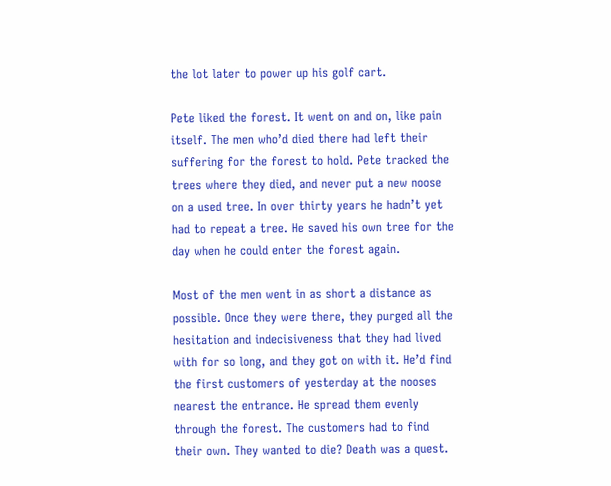the lot later to power up his golf cart.

Pete liked the forest. It went on and on, like pain itself. The men who’d died there had left their suffering for the forest to hold. Pete tracked the trees where they died, and never put a new noose on a used tree. In over thirty years he hadn’t yet had to repeat a tree. He saved his own tree for the day when he could enter the forest again.

Most of the men went in as short a distance as possible. Once they were there, they purged all the hesitation and indecisiveness that they had lived with for so long, and they got on with it. He’d find the first customers of yesterday at the nooses nearest the entrance. He spread them evenly through the forest. The customers had to find their own. They wanted to die? Death was a quest.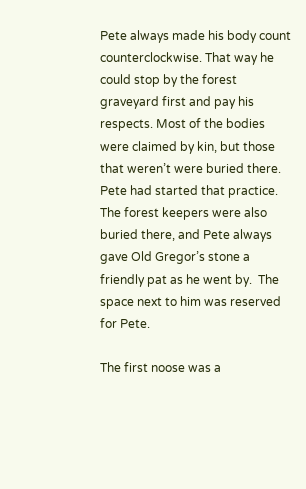Pete always made his body count counterclockwise. That way he could stop by the forest graveyard first and pay his respects. Most of the bodies were claimed by kin, but those that weren’t were buried there. Pete had started that practice. The forest keepers were also buried there, and Pete always gave Old Gregor’s stone a friendly pat as he went by.  The space next to him was reserved for Pete.

The first noose was a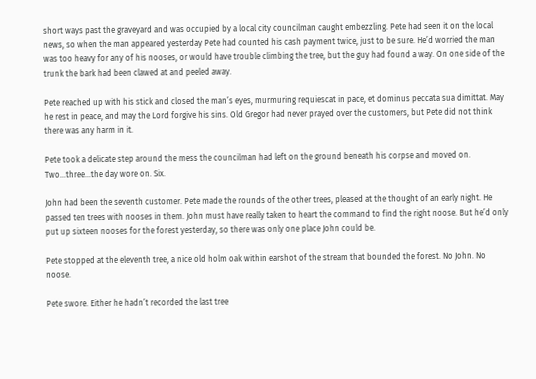short ways past the graveyard and was occupied by a local city councilman caught embezzling. Pete had seen it on the local news, so when the man appeared yesterday Pete had counted his cash payment twice, just to be sure. He’d worried the man was too heavy for any of his nooses, or would have trouble climbing the tree, but the guy had found a way. On one side of the trunk the bark had been clawed at and peeled away.

Pete reached up with his stick and closed the man’s eyes, murmuring requiescat in pace, et dominus peccata sua dimittat. May he rest in peace, and may the Lord forgive his sins. Old Gregor had never prayed over the customers, but Pete did not think there was any harm in it.

Pete took a delicate step around the mess the councilman had left on the ground beneath his corpse and moved on. Two…three…the day wore on. Six.

John had been the seventh customer. Pete made the rounds of the other trees, pleased at the thought of an early night. He passed ten trees with nooses in them. John must have really taken to heart the command to find the right noose. But he’d only put up sixteen nooses for the forest yesterday, so there was only one place John could be.

Pete stopped at the eleventh tree, a nice old holm oak within earshot of the stream that bounded the forest. No John. No noose.

Pete swore. Either he hadn’t recorded the last tree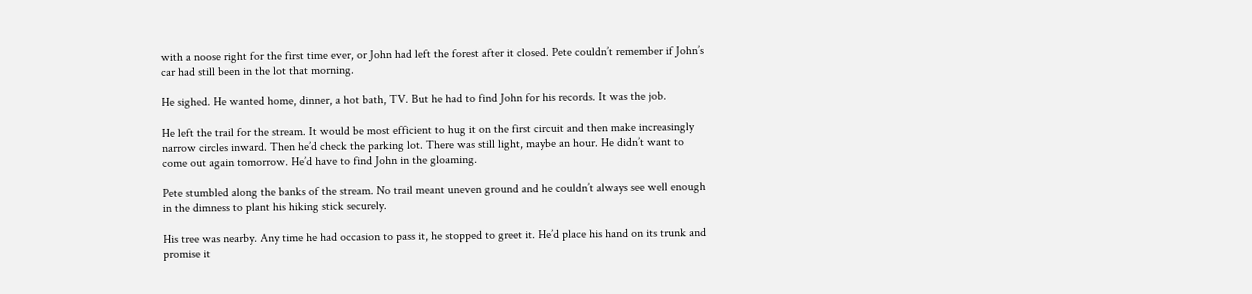with a noose right for the first time ever, or John had left the forest after it closed. Pete couldn’t remember if John’s car had still been in the lot that morning.

He sighed. He wanted home, dinner, a hot bath, TV. But he had to find John for his records. It was the job.

He left the trail for the stream. It would be most efficient to hug it on the first circuit and then make increasingly narrow circles inward. Then he’d check the parking lot. There was still light, maybe an hour. He didn’t want to come out again tomorrow. He’d have to find John in the gloaming.

Pete stumbled along the banks of the stream. No trail meant uneven ground and he couldn’t always see well enough in the dimness to plant his hiking stick securely.

His tree was nearby. Any time he had occasion to pass it, he stopped to greet it. He’d place his hand on its trunk and promise it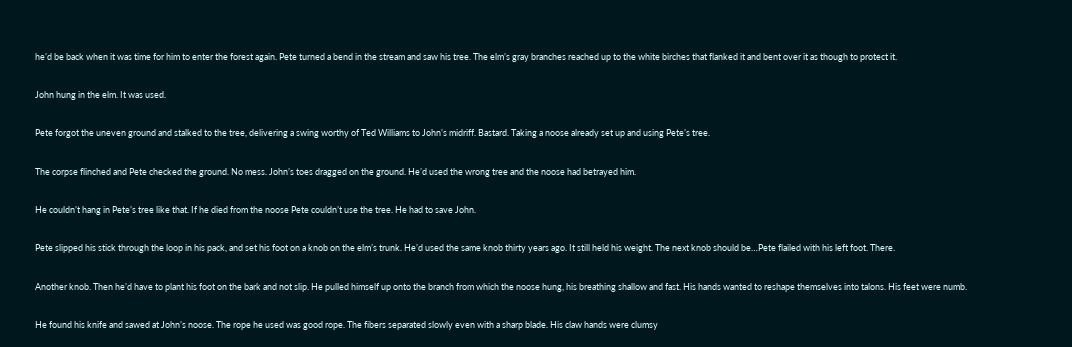he’d be back when it was time for him to enter the forest again. Pete turned a bend in the stream and saw his tree. The elm’s gray branches reached up to the white birches that flanked it and bent over it as though to protect it.

John hung in the elm. It was used.

Pete forgot the uneven ground and stalked to the tree, delivering a swing worthy of Ted Williams to John’s midriff. Bastard. Taking a noose already set up and using Pete’s tree.

The corpse flinched and Pete checked the ground. No mess. John’s toes dragged on the ground. He’d used the wrong tree and the noose had betrayed him.

He couldn’t hang in Pete’s tree like that. If he died from the noose Pete couldn’t use the tree. He had to save John.

Pete slipped his stick through the loop in his pack, and set his foot on a knob on the elm’s trunk. He’d used the same knob thirty years ago. It still held his weight. The next knob should be…Pete flailed with his left foot. There.

Another knob. Then he’d have to plant his foot on the bark and not slip. He pulled himself up onto the branch from which the noose hung, his breathing shallow and fast. His hands wanted to reshape themselves into talons. His feet were numb.

He found his knife and sawed at John’s noose. The rope he used was good rope. The fibers separated slowly even with a sharp blade. His claw hands were clumsy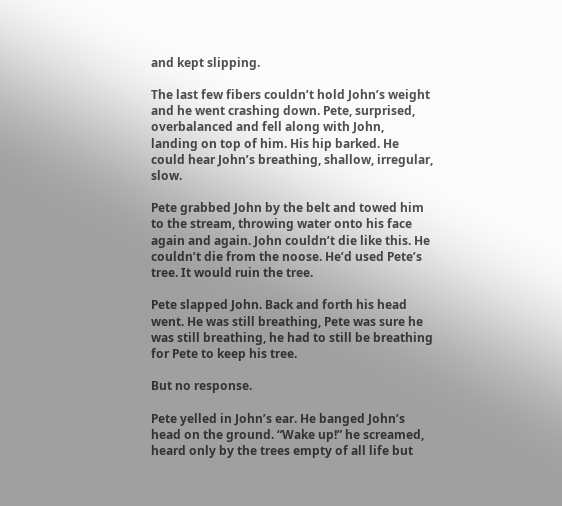and kept slipping.

The last few fibers couldn’t hold John’s weight and he went crashing down. Pete, surprised, overbalanced and fell along with John, landing on top of him. His hip barked. He could hear John’s breathing, shallow, irregular, slow.

Pete grabbed John by the belt and towed him to the stream, throwing water onto his face again and again. John couldn’t die like this. He couldn’t die from the noose. He’d used Pete’s tree. It would ruin the tree.

Pete slapped John. Back and forth his head went. He was still breathing, Pete was sure he was still breathing, he had to still be breathing for Pete to keep his tree.

But no response.

Pete yelled in John’s ear. He banged John’s head on the ground. “Wake up!” he screamed, heard only by the trees empty of all life but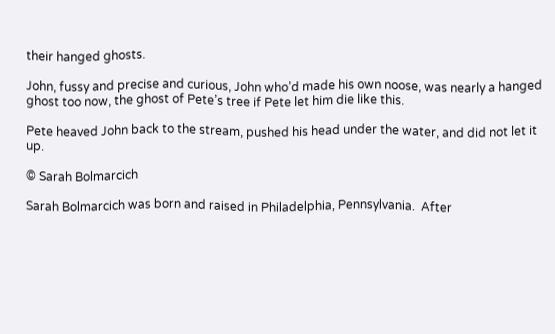their hanged ghosts.

John, fussy and precise and curious, John who’d made his own noose, was nearly a hanged ghost too now, the ghost of Pete’s tree if Pete let him die like this.

Pete heaved John back to the stream, pushed his head under the water, and did not let it up.

© Sarah Bolmarcich

Sarah Bolmarcich was born and raised in Philadelphia, Pennsylvania.  After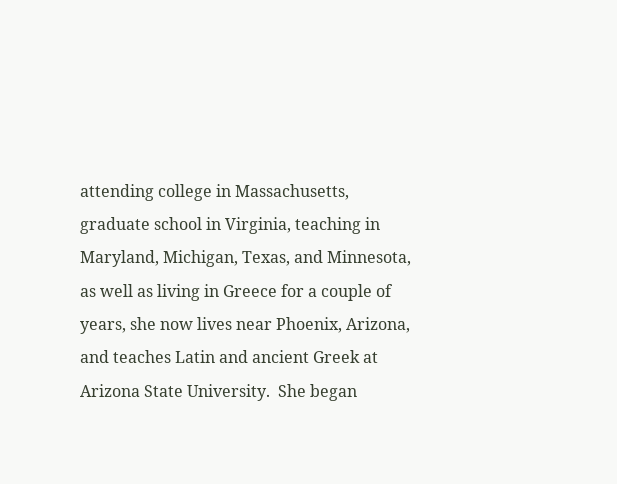attending college in Massachusetts, graduate school in Virginia, teaching in Maryland, Michigan, Texas, and Minnesota, as well as living in Greece for a couple of years, she now lives near Phoenix, Arizona, and teaches Latin and ancient Greek at Arizona State University.  She began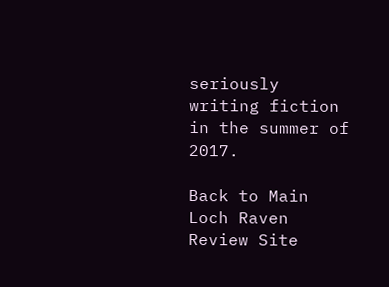seriously writing fiction in the summer of 2017.

Back to Main Loch Raven Review Site